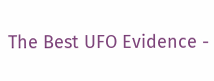The Best UFO Evidence -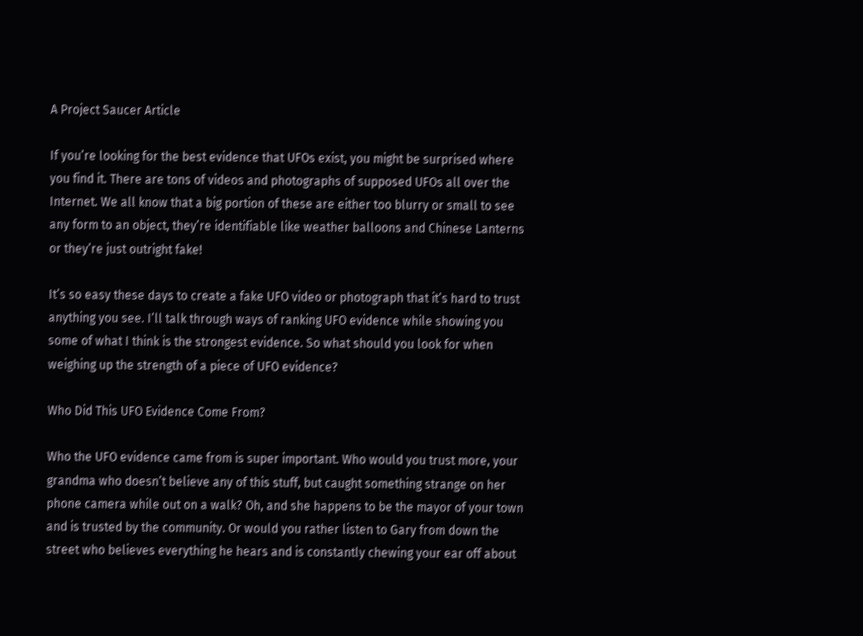A Project Saucer Article

If you’re looking for the best evidence that UFOs exist, you might be surprised where you find it. There are tons of videos and photographs of supposed UFOs all over the Internet. We all know that a big portion of these are either too blurry or small to see any form to an object, they’re identifiable like weather balloons and Chinese Lanterns or they’re just outright fake!

It’s so easy these days to create a fake UFO video or photograph that it’s hard to trust anything you see. I’ll talk through ways of ranking UFO evidence while showing you some of what I think is the strongest evidence. So what should you look for when weighing up the strength of a piece of UFO evidence?

Who Did This UFO Evidence Come From?

Who the UFO evidence came from is super important. Who would you trust more, your grandma who doesn’t believe any of this stuff, but caught something strange on her phone camera while out on a walk? Oh, and she happens to be the mayor of your town and is trusted by the community. Or would you rather listen to Gary from down the street who believes everything he hears and is constantly chewing your ear off about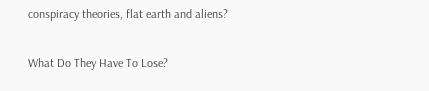conspiracy theories, flat earth and aliens?

What Do They Have To Lose?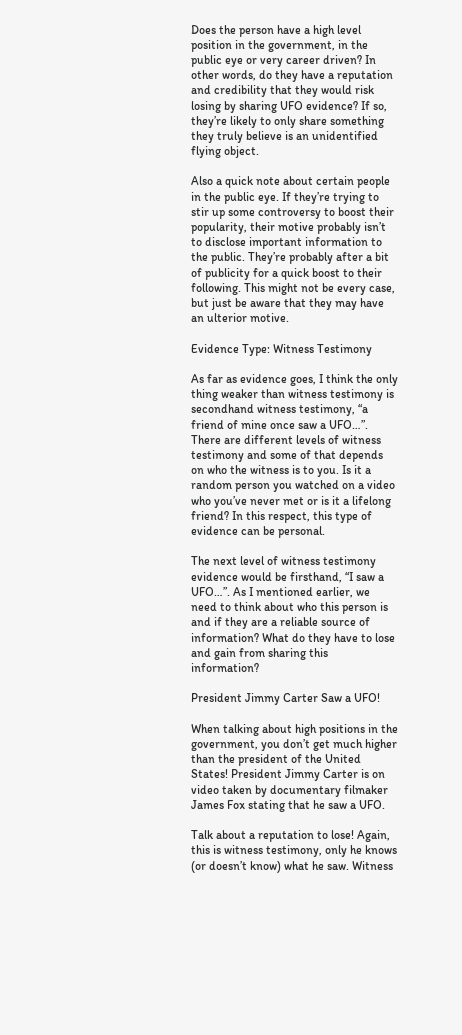Does the person have a high level position in the government, in the public eye or very career driven? In other words, do they have a reputation and credibility that they would risk losing by sharing UFO evidence? If so, they’re likely to only share something they truly believe is an unidentified flying object.

Also a quick note about certain people in the public eye. If they’re trying to stir up some controversy to boost their popularity, their motive probably isn’t to disclose important information to the public. They’re probably after a bit of publicity for a quick boost to their following. This might not be every case, but just be aware that they may have an ulterior motive.

Evidence Type: Witness Testimony

As far as evidence goes, I think the only thing weaker than witness testimony is secondhand witness testimony, “a friend of mine once saw a UFO…”. There are different levels of witness testimony and some of that depends on who the witness is to you. Is it a random person you watched on a video who you’ve never met or is it a lifelong friend? In this respect, this type of evidence can be personal.

The next level of witness testimony evidence would be firsthand, “I saw a UFO…”. As I mentioned earlier, we need to think about who this person is and if they are a reliable source of information? What do they have to lose and gain from sharing this information?

President Jimmy Carter Saw a UFO!

When talking about high positions in the government, you don’t get much higher than the president of the United States! President Jimmy Carter is on video taken by documentary filmaker James Fox stating that he saw a UFO.

Talk about a reputation to lose! Again, this is witness testimony, only he knows (or doesn’t know) what he saw. Witness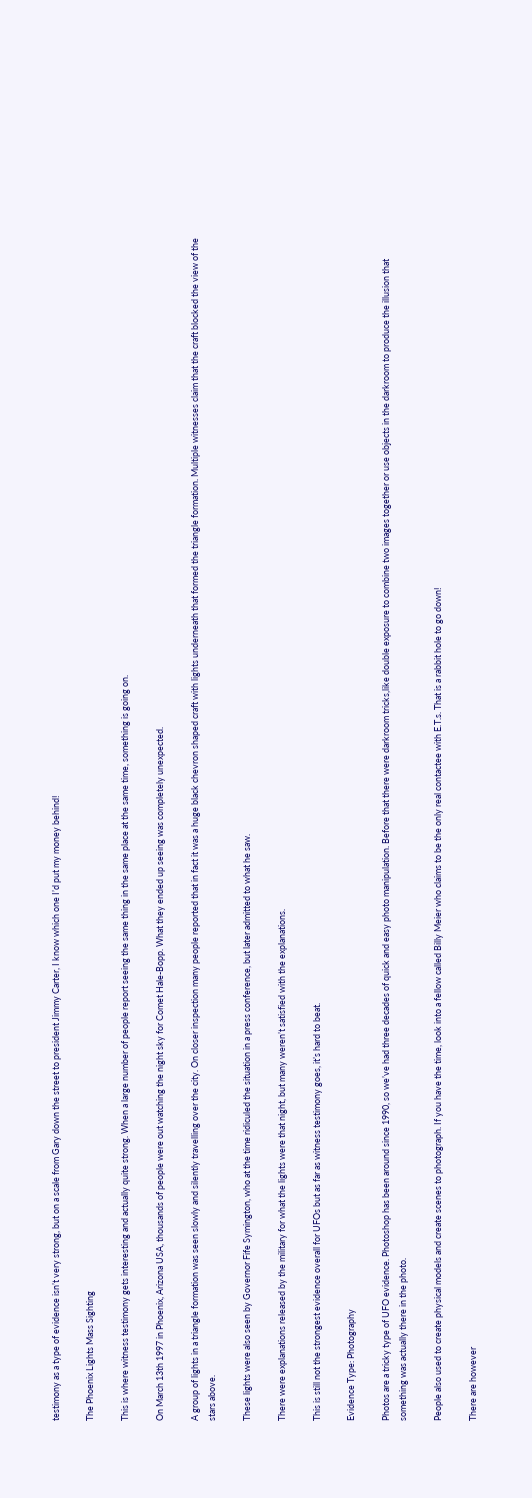testimony as a type of evidence isn’t very strong, but on a scale from Gary down the street to president Jimmy Carter, I know which one I’d put my money behind!

The Phoenix Lights Mass Sighting

This is where witness testimony gets interesting and actually quite strong. When a large number of people report seeing the same thing in the same place at the same time, something is going on.

On March 13th 1997 in Phoenix, Arizona USA, thousands of people were out watching the night sky for Comet Hale-Bopp. What they ended up seeing was completely unexpected.

A group of lights in a triangle formation was seen slowly and silently travelling over the city. On closer inspection many people reported that in fact it was a huge black chevron shaped craft with lights underneath that formed the triangle formation. Multiple witnesses claim that the craft blocked the view of the stars above.

These lights were also seen by Governor Fife Symington, who at the time ridiculed the situation in a press conference, but later admitted to what he saw.

There were explanations released by the military for what the lights were that night, but many weren’t satisfied with the explanations.

This is still not the strongest evidence overall for UFOs but as far as witness testimony goes, it’s hard to beat.

Evidence Type: Photography

Photos are a tricky type of UFO evidence. Photoshop has been around since 1990, so we’ve had three decades of quick and easy photo manipulation. Before that there were darkroom tricks,like double exposure to combine two images together or use objects in the darkroom to produce the illusion that something was actually there in the photo.

People also used to create physical models and create scenes to photograph. If you have the time, look into a fellow called Billy Meier who claims to be the only real contactee with E.T.s. That is a rabbit hole to go down!

There are however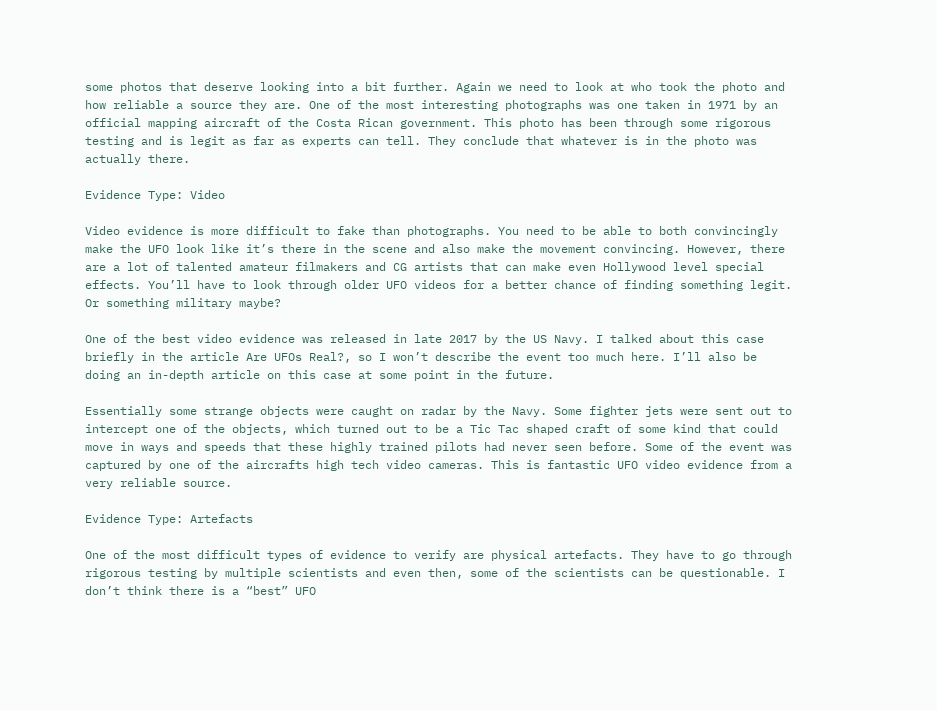some photos that deserve looking into a bit further. Again we need to look at who took the photo and how reliable a source they are. One of the most interesting photographs was one taken in 1971 by an official mapping aircraft of the Costa Rican government. This photo has been through some rigorous testing and is legit as far as experts can tell. They conclude that whatever is in the photo was actually there.

Evidence Type: Video

Video evidence is more difficult to fake than photographs. You need to be able to both convincingly make the UFO look like it’s there in the scene and also make the movement convincing. However, there are a lot of talented amateur filmakers and CG artists that can make even Hollywood level special effects. You’ll have to look through older UFO videos for a better chance of finding something legit. Or something military maybe?

One of the best video evidence was released in late 2017 by the US Navy. I talked about this case briefly in the article Are UFOs Real?, so I won’t describe the event too much here. I’ll also be doing an in-depth article on this case at some point in the future.

Essentially some strange objects were caught on radar by the Navy. Some fighter jets were sent out to intercept one of the objects, which turned out to be a Tic Tac shaped craft of some kind that could move in ways and speeds that these highly trained pilots had never seen before. Some of the event was captured by one of the aircrafts high tech video cameras. This is fantastic UFO video evidence from a very reliable source.

Evidence Type: Artefacts

One of the most difficult types of evidence to verify are physical artefacts. They have to go through rigorous testing by multiple scientists and even then, some of the scientists can be questionable. I don’t think there is a “best” UFO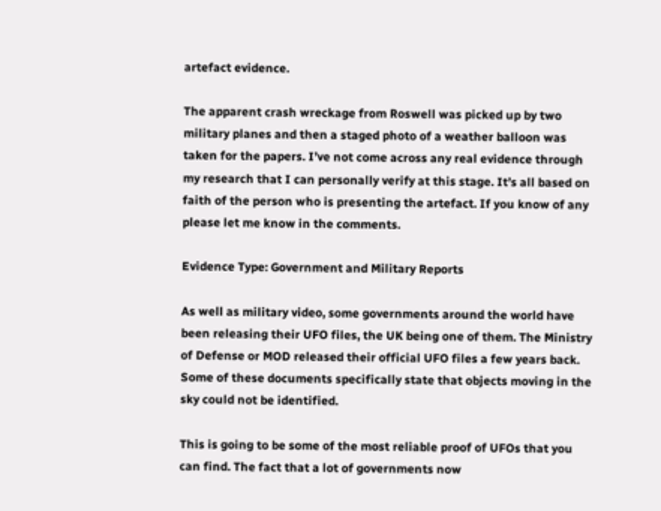artefact evidence.

The apparent crash wreckage from Roswell was picked up by two military planes and then a staged photo of a weather balloon was taken for the papers. I’ve not come across any real evidence through my research that I can personally verify at this stage. It’s all based on faith of the person who is presenting the artefact. If you know of any please let me know in the comments.

Evidence Type: Government and Military Reports

As well as military video, some governments around the world have been releasing their UFO files, the UK being one of them. The Ministry of Defense or MOD released their official UFO files a few years back. Some of these documents specifically state that objects moving in the sky could not be identified.

This is going to be some of the most reliable proof of UFOs that you can find. The fact that a lot of governments now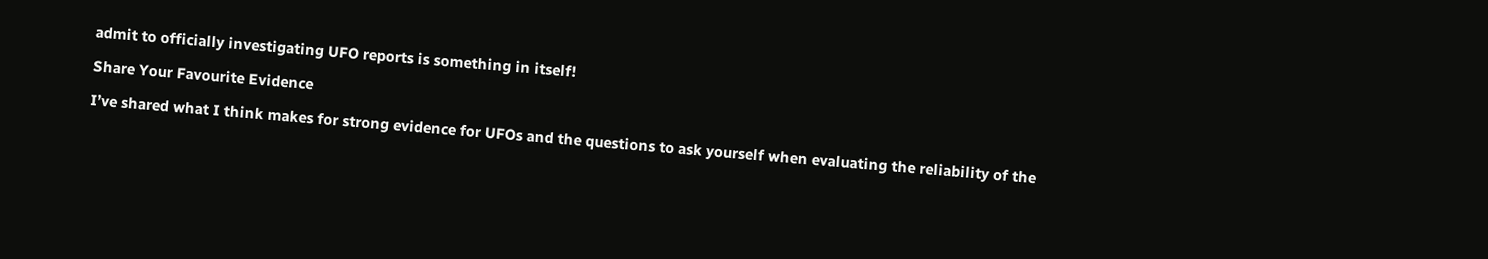admit to officially investigating UFO reports is something in itself!

Share Your Favourite Evidence

I’ve shared what I think makes for strong evidence for UFOs and the questions to ask yourself when evaluating the reliability of the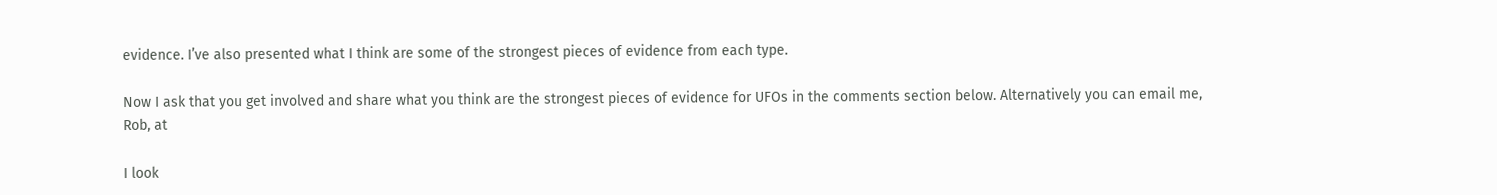evidence. I’ve also presented what I think are some of the strongest pieces of evidence from each type.

Now I ask that you get involved and share what you think are the strongest pieces of evidence for UFOs in the comments section below. Alternatively you can email me, Rob, at

I look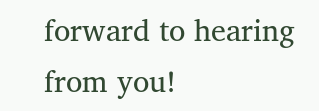forward to hearing from you!